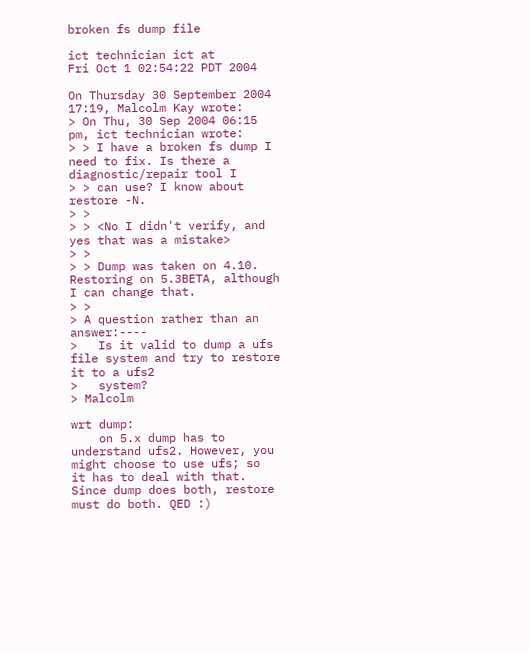broken fs dump file

ict technician ict at
Fri Oct 1 02:54:22 PDT 2004

On Thursday 30 September 2004 17:19, Malcolm Kay wrote:
> On Thu, 30 Sep 2004 06:15 pm, ict technician wrote:
> > I have a broken fs dump I need to fix. Is there a diagnostic/repair tool I
> > can use? I know about restore -N.
> >
> > <No I didn't verify, and yes that was a mistake>
> >
> > Dump was taken on 4.10. Restoring on 5.3BETA, although I can change that.
> >
> A question rather than an answer:----
>   Is it valid to dump a ufs file system and try to restore it to a ufs2
>   system?
> Malcolm

wrt dump:
    on 5.x dump has to understand ufs2. However, you might choose to use ufs; so
it has to deal with that. Since dump does both, restore must do both. QED :)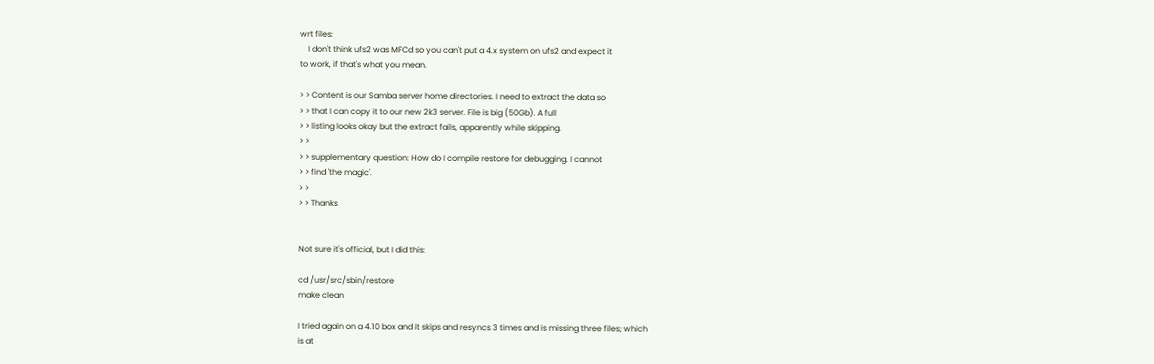wrt files:
    I don't think ufs2 was MFCd so you can't put a 4.x system on ufs2 and expect it
to work, if that's what you mean.

> > Content is our Samba server home directories. I need to extract the data so
> > that I can copy it to our new 2k3 server. File is big (50Gb). A full
> > listing looks okay but the extract fails, apparently while skipping.
> >
> > supplementary question: How do I compile restore for debugging. I cannot
> > find 'the magic'.
> >
> > Thanks


Not sure it's official, but I did this:

cd /usr/src/sbin/restore
make clean

I tried again on a 4.10 box and it skips and resyncs 3 times and is missing three files; which
is at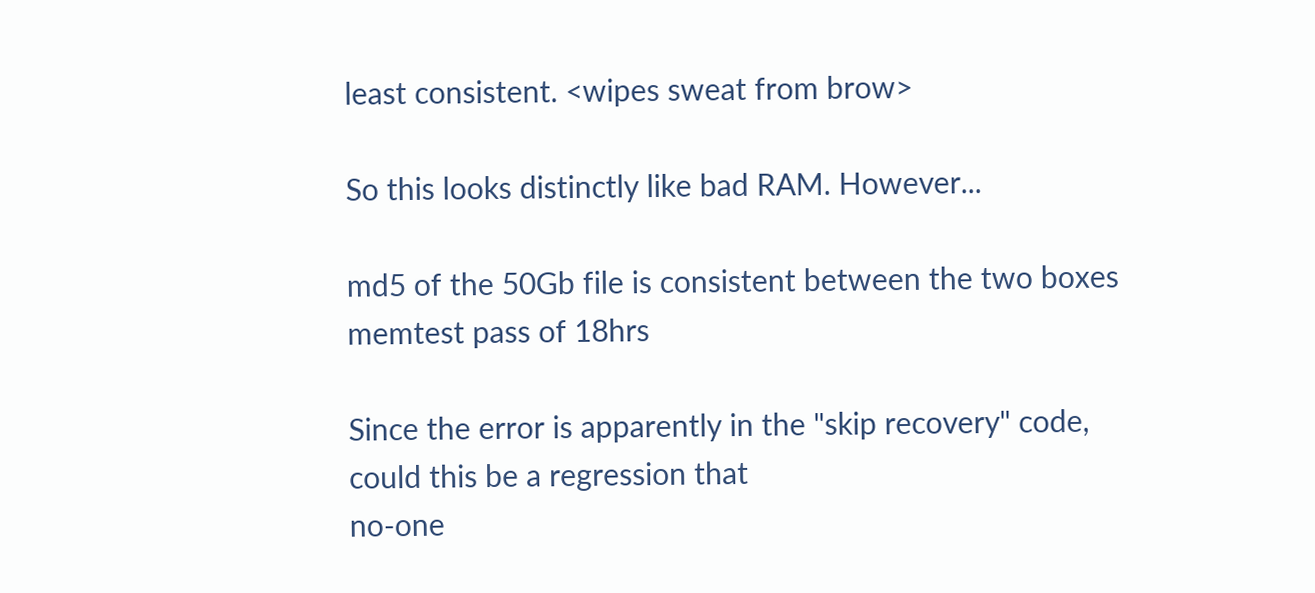least consistent. <wipes sweat from brow>

So this looks distinctly like bad RAM. However...

md5 of the 50Gb file is consistent between the two boxes
memtest pass of 18hrs

Since the error is apparently in the "skip recovery" code, could this be a regression that
no-one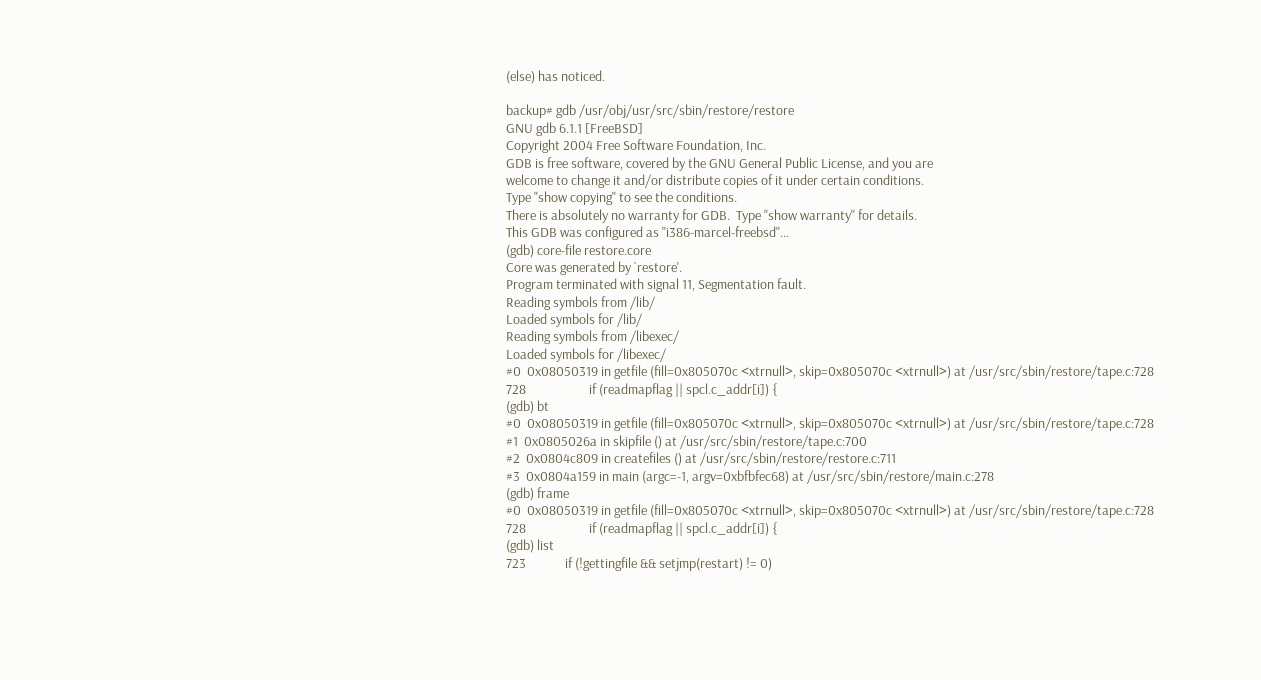(else) has noticed.

backup# gdb /usr/obj/usr/src/sbin/restore/restore
GNU gdb 6.1.1 [FreeBSD]
Copyright 2004 Free Software Foundation, Inc.
GDB is free software, covered by the GNU General Public License, and you are
welcome to change it and/or distribute copies of it under certain conditions.
Type "show copying" to see the conditions.
There is absolutely no warranty for GDB.  Type "show warranty" for details.
This GDB was configured as "i386-marcel-freebsd"...
(gdb) core-file restore.core
Core was generated by `restore'.
Program terminated with signal 11, Segmentation fault.
Reading symbols from /lib/
Loaded symbols for /lib/
Reading symbols from /libexec/
Loaded symbols for /libexec/
#0  0x08050319 in getfile (fill=0x805070c <xtrnull>, skip=0x805070c <xtrnull>) at /usr/src/sbin/restore/tape.c:728
728                     if (readmapflag || spcl.c_addr[i]) {
(gdb) bt
#0  0x08050319 in getfile (fill=0x805070c <xtrnull>, skip=0x805070c <xtrnull>) at /usr/src/sbin/restore/tape.c:728
#1  0x0805026a in skipfile () at /usr/src/sbin/restore/tape.c:700
#2  0x0804c809 in createfiles () at /usr/src/sbin/restore/restore.c:711
#3  0x0804a159 in main (argc=-1, argv=0xbfbfec68) at /usr/src/sbin/restore/main.c:278
(gdb) frame
#0  0x08050319 in getfile (fill=0x805070c <xtrnull>, skip=0x805070c <xtrnull>) at /usr/src/sbin/restore/tape.c:728
728                     if (readmapflag || spcl.c_addr[i]) {
(gdb) list
723             if (!gettingfile && setjmp(restart) != 0)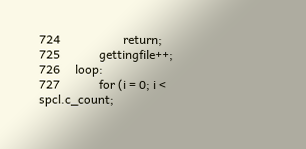724                     return;
725             gettingfile++;
726     loop:
727             for (i = 0; i < spcl.c_count;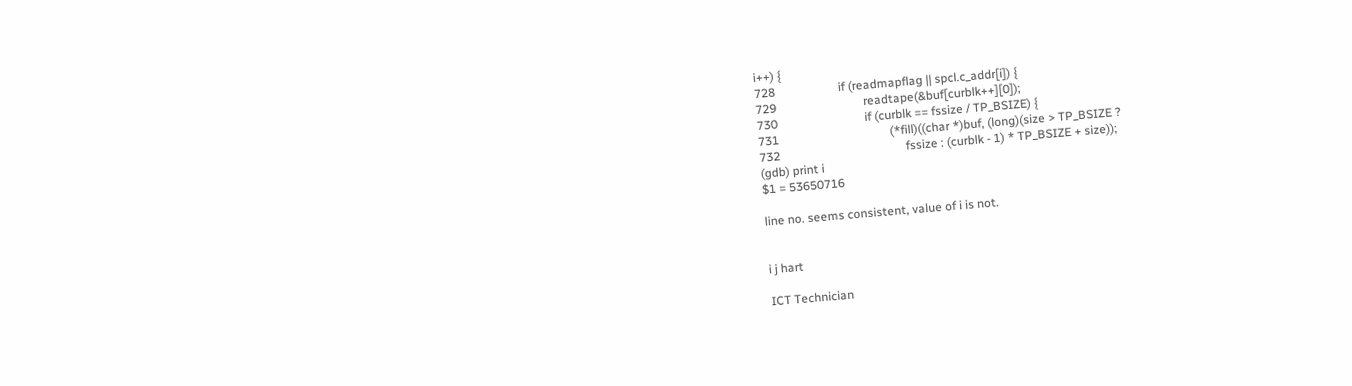i++) {
728                     if (readmapflag || spcl.c_addr[i]) {
729                             readtape(&buf[curblk++][0]);
730                             if (curblk == fssize / TP_BSIZE) {
731                                     (*fill)((char *)buf, (long)(size > TP_BSIZE ?
732                                          fssize : (curblk - 1) * TP_BSIZE + size));
(gdb) print i
$1 = 53650716

line no. seems consistent, value of i is not.


i j hart

ICT Technician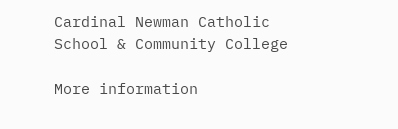Cardinal Newman Catholic School & Community College

More information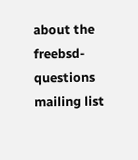about the freebsd-questions mailing list